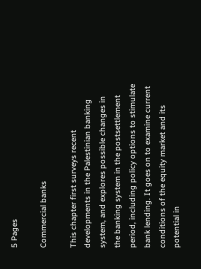5 Pages

Commercial banks

This chapter first surveys recent developments in the Palestinian banking system, and explores possible changes in the banking system in the postsettlement period, including policy options to stimulate bank lending. It goes on to examine current conditions of the equity market and its potential in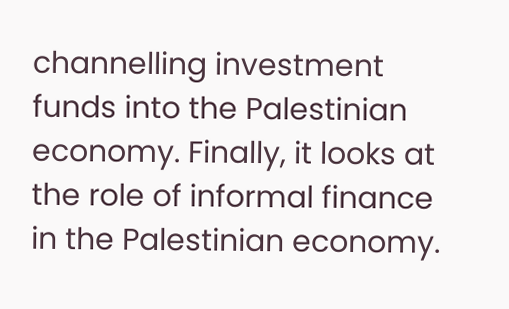channelling investment funds into the Palestinian economy. Finally, it looks at the role of informal finance in the Palestinian economy.